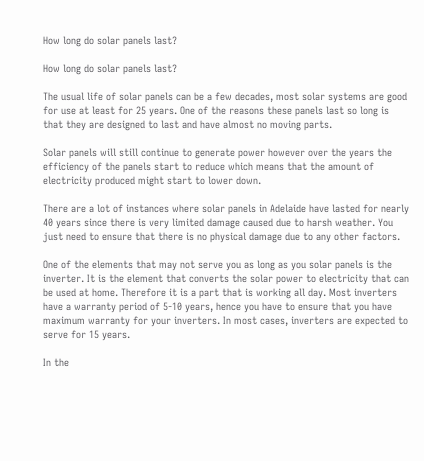How long do solar panels last?

How long do solar panels last?

The usual life of solar panels can be a few decades, most solar systems are good for use at least for 25 years. One of the reasons these panels last so long is that they are designed to last and have almost no moving parts.

Solar panels will still continue to generate power however over the years the efficiency of the panels start to reduce which means that the amount of electricity produced might start to lower down.

There are a lot of instances where solar panels in Adelaide have lasted for nearly 40 years since there is very limited damage caused due to harsh weather. You just need to ensure that there is no physical damage due to any other factors.

One of the elements that may not serve you as long as you solar panels is the inverter. It is the element that converts the solar power to electricity that can be used at home. Therefore it is a part that is working all day. Most inverters have a warranty period of 5-10 years, hence you have to ensure that you have maximum warranty for your inverters. In most cases, inverters are expected to serve for 15 years.

In the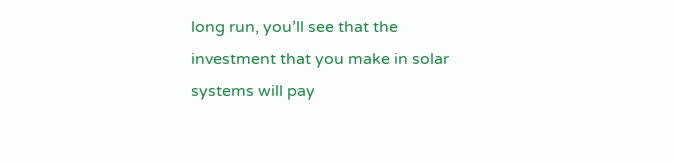long run, you’ll see that the investment that you make in solar systems will pay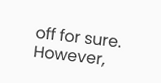off for sure. However,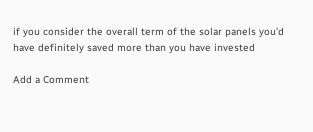if you consider the overall term of the solar panels you’d have definitely saved more than you have invested

Add a Comment